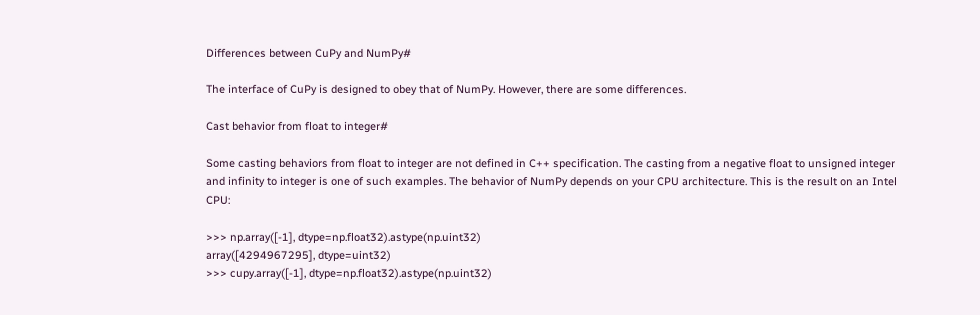Differences between CuPy and NumPy#

The interface of CuPy is designed to obey that of NumPy. However, there are some differences.

Cast behavior from float to integer#

Some casting behaviors from float to integer are not defined in C++ specification. The casting from a negative float to unsigned integer and infinity to integer is one of such examples. The behavior of NumPy depends on your CPU architecture. This is the result on an Intel CPU:

>>> np.array([-1], dtype=np.float32).astype(np.uint32)
array([4294967295], dtype=uint32)
>>> cupy.array([-1], dtype=np.float32).astype(np.uint32)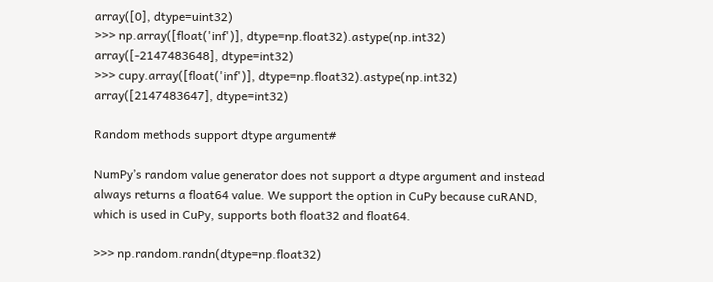array([0], dtype=uint32)
>>> np.array([float('inf')], dtype=np.float32).astype(np.int32)
array([-2147483648], dtype=int32)
>>> cupy.array([float('inf')], dtype=np.float32).astype(np.int32)
array([2147483647], dtype=int32)

Random methods support dtype argument#

NumPy’s random value generator does not support a dtype argument and instead always returns a float64 value. We support the option in CuPy because cuRAND, which is used in CuPy, supports both float32 and float64.

>>> np.random.randn(dtype=np.float32)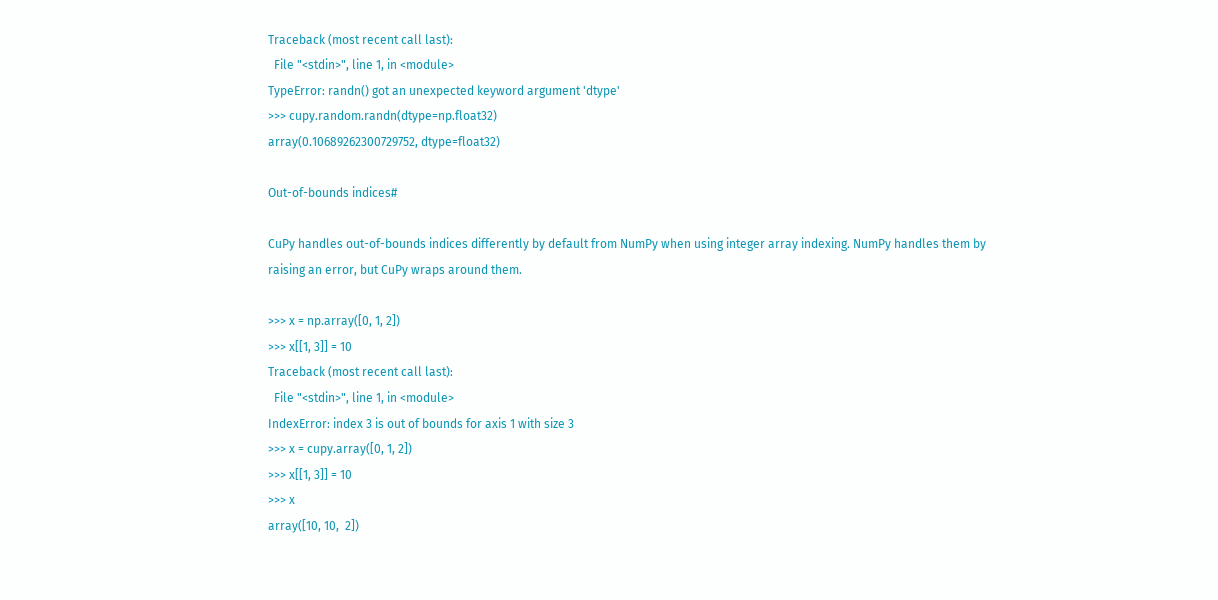Traceback (most recent call last):
  File "<stdin>", line 1, in <module>
TypeError: randn() got an unexpected keyword argument 'dtype'
>>> cupy.random.randn(dtype=np.float32)
array(0.10689262300729752, dtype=float32)

Out-of-bounds indices#

CuPy handles out-of-bounds indices differently by default from NumPy when using integer array indexing. NumPy handles them by raising an error, but CuPy wraps around them.

>>> x = np.array([0, 1, 2])
>>> x[[1, 3]] = 10
Traceback (most recent call last):
  File "<stdin>", line 1, in <module>
IndexError: index 3 is out of bounds for axis 1 with size 3
>>> x = cupy.array([0, 1, 2])
>>> x[[1, 3]] = 10
>>> x
array([10, 10,  2])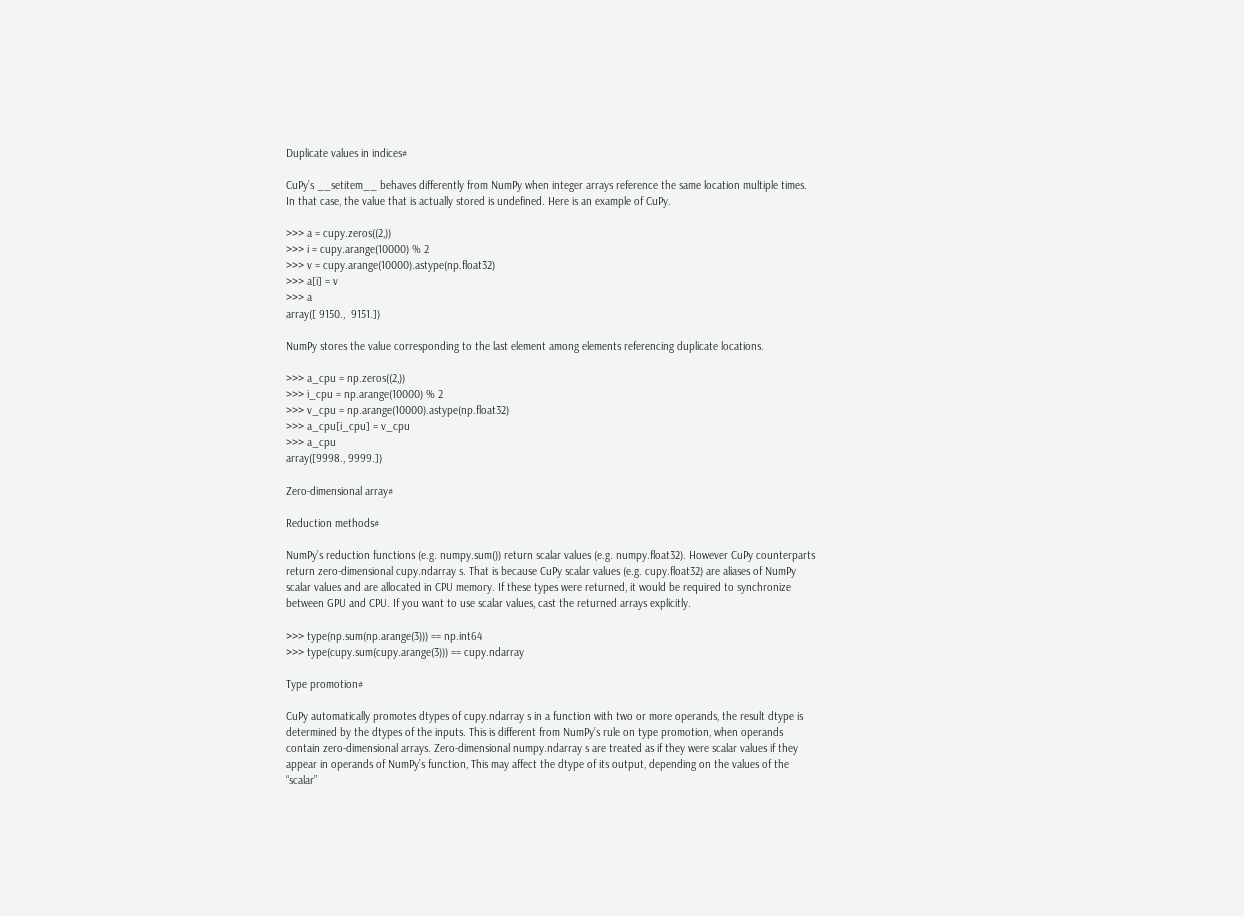Duplicate values in indices#

CuPy’s __setitem__ behaves differently from NumPy when integer arrays reference the same location multiple times. In that case, the value that is actually stored is undefined. Here is an example of CuPy.

>>> a = cupy.zeros((2,))
>>> i = cupy.arange(10000) % 2
>>> v = cupy.arange(10000).astype(np.float32)
>>> a[i] = v
>>> a
array([ 9150.,  9151.])

NumPy stores the value corresponding to the last element among elements referencing duplicate locations.

>>> a_cpu = np.zeros((2,))
>>> i_cpu = np.arange(10000) % 2
>>> v_cpu = np.arange(10000).astype(np.float32)
>>> a_cpu[i_cpu] = v_cpu
>>> a_cpu
array([9998., 9999.])

Zero-dimensional array#

Reduction methods#

NumPy’s reduction functions (e.g. numpy.sum()) return scalar values (e.g. numpy.float32). However CuPy counterparts return zero-dimensional cupy.ndarray s. That is because CuPy scalar values (e.g. cupy.float32) are aliases of NumPy scalar values and are allocated in CPU memory. If these types were returned, it would be required to synchronize between GPU and CPU. If you want to use scalar values, cast the returned arrays explicitly.

>>> type(np.sum(np.arange(3))) == np.int64
>>> type(cupy.sum(cupy.arange(3))) == cupy.ndarray

Type promotion#

CuPy automatically promotes dtypes of cupy.ndarray s in a function with two or more operands, the result dtype is determined by the dtypes of the inputs. This is different from NumPy’s rule on type promotion, when operands contain zero-dimensional arrays. Zero-dimensional numpy.ndarray s are treated as if they were scalar values if they appear in operands of NumPy’s function, This may affect the dtype of its output, depending on the values of the “scalar”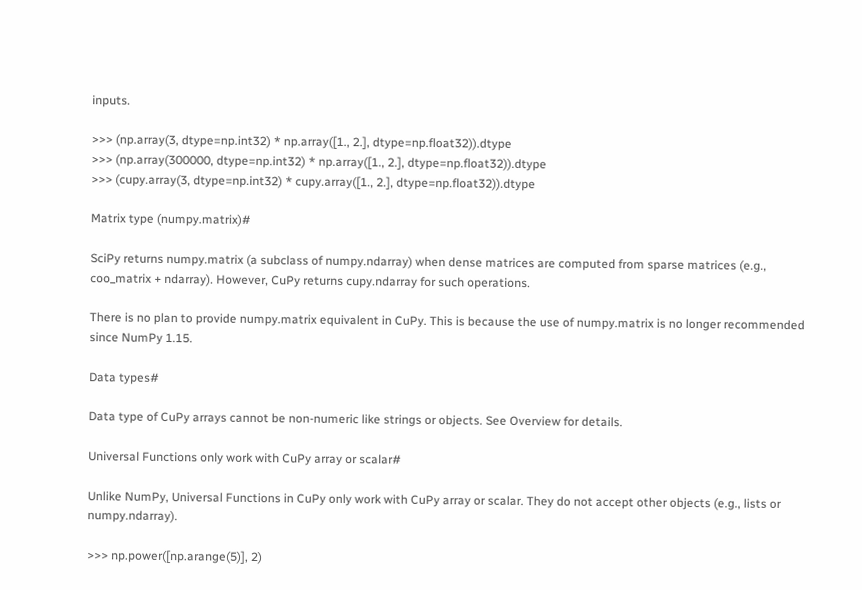inputs.

>>> (np.array(3, dtype=np.int32) * np.array([1., 2.], dtype=np.float32)).dtype
>>> (np.array(300000, dtype=np.int32) * np.array([1., 2.], dtype=np.float32)).dtype
>>> (cupy.array(3, dtype=np.int32) * cupy.array([1., 2.], dtype=np.float32)).dtype

Matrix type (numpy.matrix)#

SciPy returns numpy.matrix (a subclass of numpy.ndarray) when dense matrices are computed from sparse matrices (e.g., coo_matrix + ndarray). However, CuPy returns cupy.ndarray for such operations.

There is no plan to provide numpy.matrix equivalent in CuPy. This is because the use of numpy.matrix is no longer recommended since NumPy 1.15.

Data types#

Data type of CuPy arrays cannot be non-numeric like strings or objects. See Overview for details.

Universal Functions only work with CuPy array or scalar#

Unlike NumPy, Universal Functions in CuPy only work with CuPy array or scalar. They do not accept other objects (e.g., lists or numpy.ndarray).

>>> np.power([np.arange(5)], 2)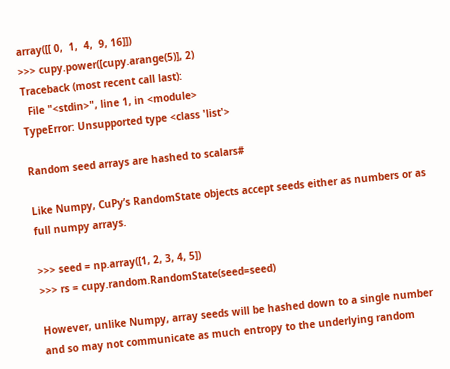array([[ 0,  1,  4,  9, 16]])
>>> cupy.power([cupy.arange(5)], 2)
Traceback (most recent call last):
  File "<stdin>", line 1, in <module>
TypeError: Unsupported type <class 'list'>

Random seed arrays are hashed to scalars#

Like Numpy, CuPy’s RandomState objects accept seeds either as numbers or as full numpy arrays.

>>> seed = np.array([1, 2, 3, 4, 5])
>>> rs = cupy.random.RandomState(seed=seed)

However, unlike Numpy, array seeds will be hashed down to a single number and so may not communicate as much entropy to the underlying random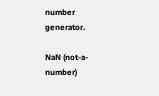number generator.

NaN (not-a-number)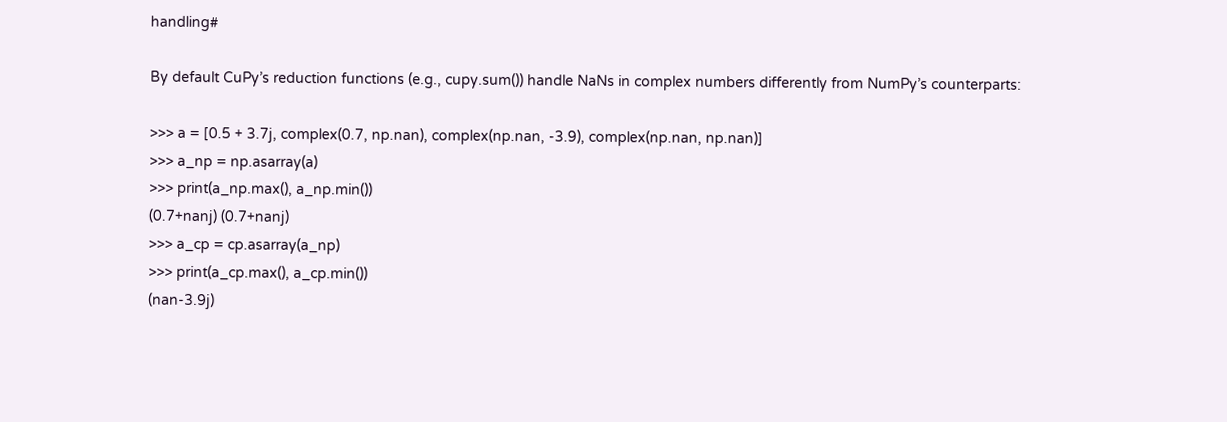handling#

By default CuPy’s reduction functions (e.g., cupy.sum()) handle NaNs in complex numbers differently from NumPy’s counterparts:

>>> a = [0.5 + 3.7j, complex(0.7, np.nan), complex(np.nan, -3.9), complex(np.nan, np.nan)]
>>> a_np = np.asarray(a)
>>> print(a_np.max(), a_np.min())
(0.7+nanj) (0.7+nanj)
>>> a_cp = cp.asarray(a_np)
>>> print(a_cp.max(), a_cp.min())
(nan-3.9j)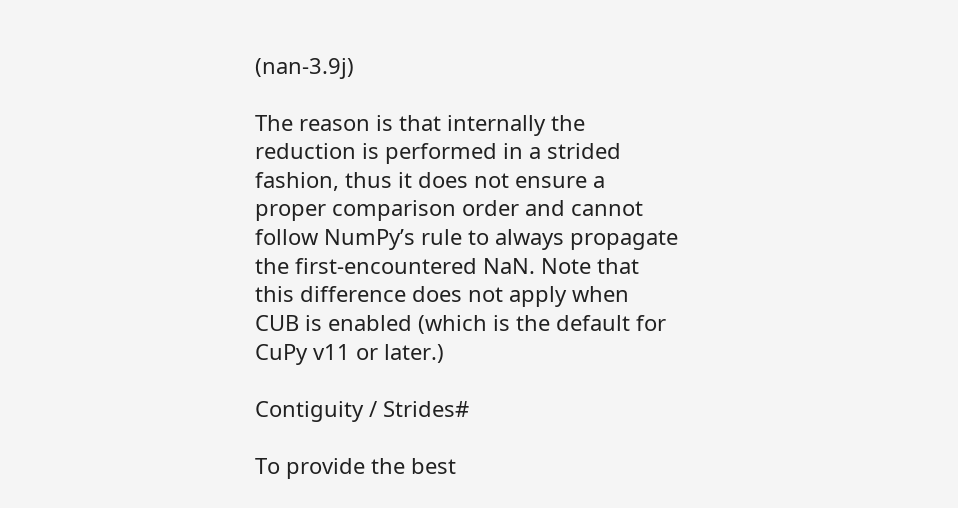(nan-3.9j)

The reason is that internally the reduction is performed in a strided fashion, thus it does not ensure a proper comparison order and cannot follow NumPy’s rule to always propagate the first-encountered NaN. Note that this difference does not apply when CUB is enabled (which is the default for CuPy v11 or later.)

Contiguity / Strides#

To provide the best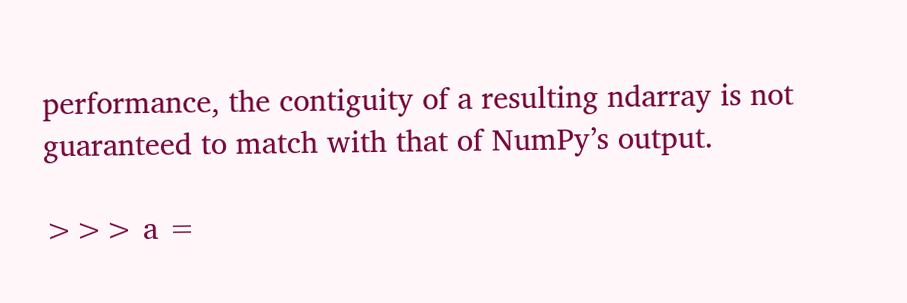performance, the contiguity of a resulting ndarray is not guaranteed to match with that of NumPy’s output.

>>> a =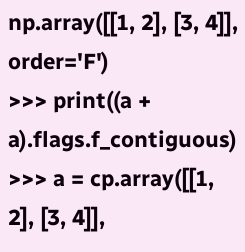np.array([[1, 2], [3, 4]], order='F')
>>> print((a + a).flags.f_contiguous)
>>> a = cp.array([[1, 2], [3, 4]],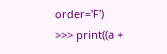order='F')
>>> print((a +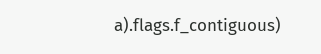a).flags.f_contiguous)